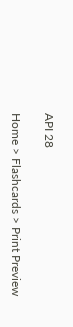API 28

Home > Flashcards > Print Preview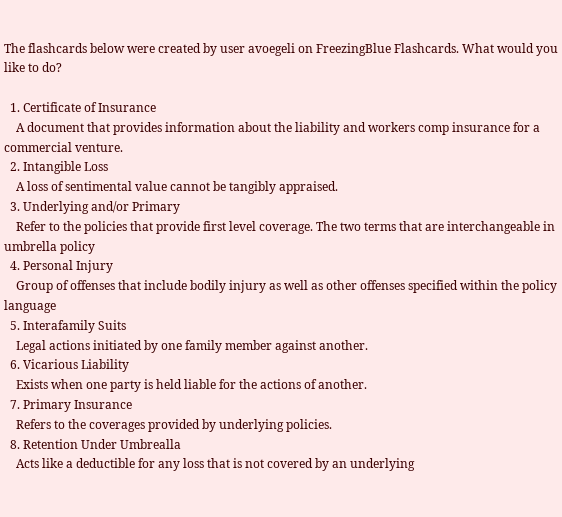The flashcards below were created by user avoegeli on FreezingBlue Flashcards. What would you like to do?

  1. Certificate of Insurance
    A document that provides information about the liability and workers comp insurance for a commercial venture.
  2. Intangible Loss
    A loss of sentimental value cannot be tangibly appraised.
  3. Underlying and/or Primary
    Refer to the policies that provide first level coverage. The two terms that are interchangeable in umbrella policy
  4. Personal Injury
    Group of offenses that include bodily injury as well as other offenses specified within the policy language
  5. Interafamily Suits
    Legal actions initiated by one family member against another.
  6. Vicarious Liability
    Exists when one party is held liable for the actions of another.
  7. Primary Insurance
    Refers to the coverages provided by underlying policies.
  8. Retention Under Umbrealla
    Acts like a deductible for any loss that is not covered by an underlying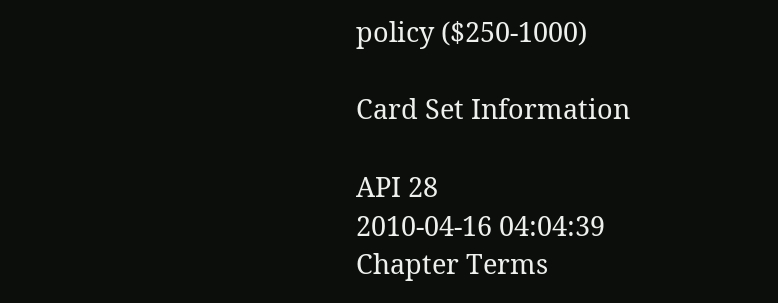policy ($250-1000)

Card Set Information

API 28
2010-04-16 04:04:39
Chapter Terms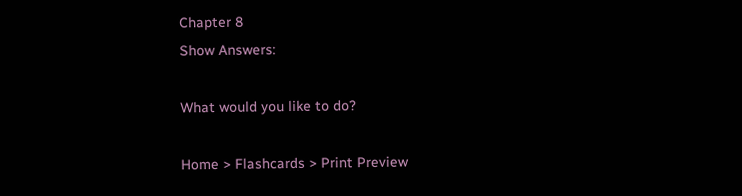Chapter 8
Show Answers:

What would you like to do?

Home > Flashcards > Print Preview